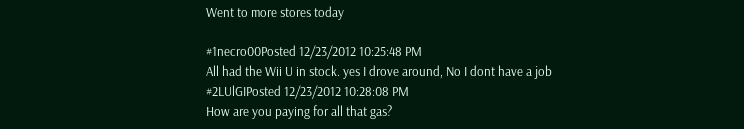Went to more stores today

#1necro00Posted 12/23/2012 10:25:48 PM
All had the Wii U in stock. yes I drove around, No I dont have a job
#2LUlGIPosted 12/23/2012 10:28:08 PM
How are you paying for all that gas?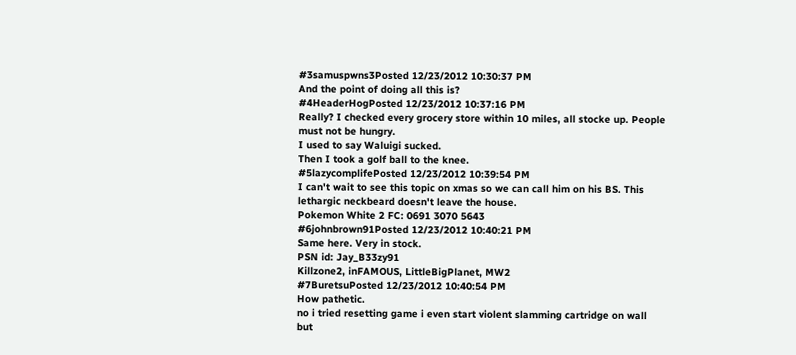#3samuspwns3Posted 12/23/2012 10:30:37 PM
And the point of doing all this is?
#4HeaderHogPosted 12/23/2012 10:37:16 PM
Really? I checked every grocery store within 10 miles, all stocke up. People must not be hungry.
I used to say Waluigi sucked.
Then I took a golf ball to the knee.
#5lazycomplifePosted 12/23/2012 10:39:54 PM
I can't wait to see this topic on xmas so we can call him on his BS. This lethargic neckbeard doesn't leave the house.
Pokemon White 2 FC: 0691 3070 5643
#6johnbrown91Posted 12/23/2012 10:40:21 PM
Same here. Very in stock.
PSN id: Jay_B33zy91
Killzone2, inFAMOUS, LittleBigPlanet, MW2
#7BuretsuPosted 12/23/2012 10:40:54 PM
How pathetic.
no i tried resetting game i even start violent slamming cartridge on wall but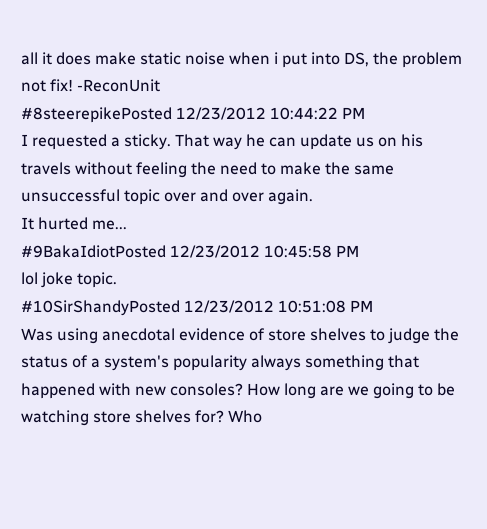all it does make static noise when i put into DS, the problem not fix! -ReconUnit
#8steerepikePosted 12/23/2012 10:44:22 PM
I requested a sticky. That way he can update us on his travels without feeling the need to make the same unsuccessful topic over and over again.
It hurted me...
#9BakaIdiotPosted 12/23/2012 10:45:58 PM
lol joke topic.
#10SirShandyPosted 12/23/2012 10:51:08 PM
Was using anecdotal evidence of store shelves to judge the status of a system's popularity always something that happened with new consoles? How long are we going to be watching store shelves for? Who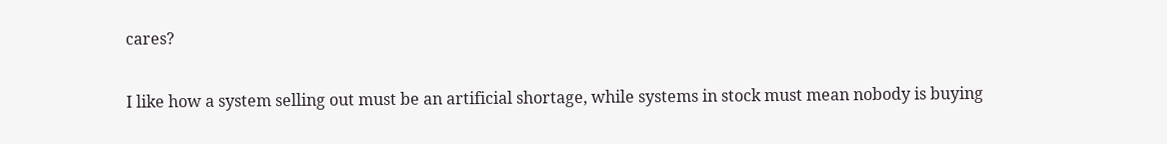cares?

I like how a system selling out must be an artificial shortage, while systems in stock must mean nobody is buying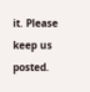it. Please keep us posted.